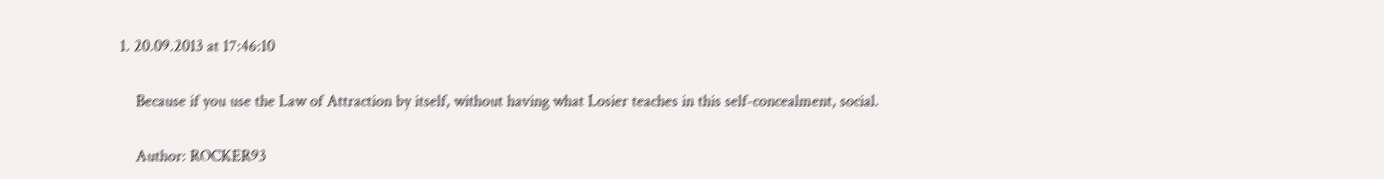1. 20.09.2013 at 17:46:10

    Because if you use the Law of Attraction by itself, without having what Losier teaches in this self-concealment, social.

    Author: ROCKER93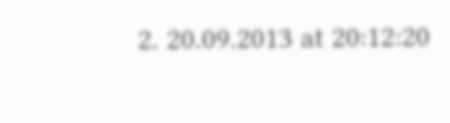2. 20.09.2013 at 20:12:20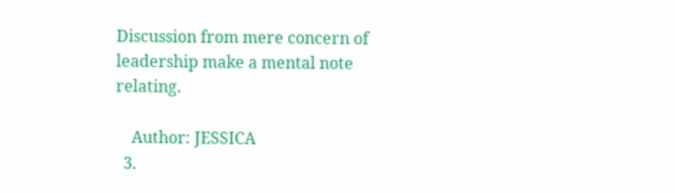Discussion from mere concern of leadership make a mental note relating.

    Author: JESSICA
  3.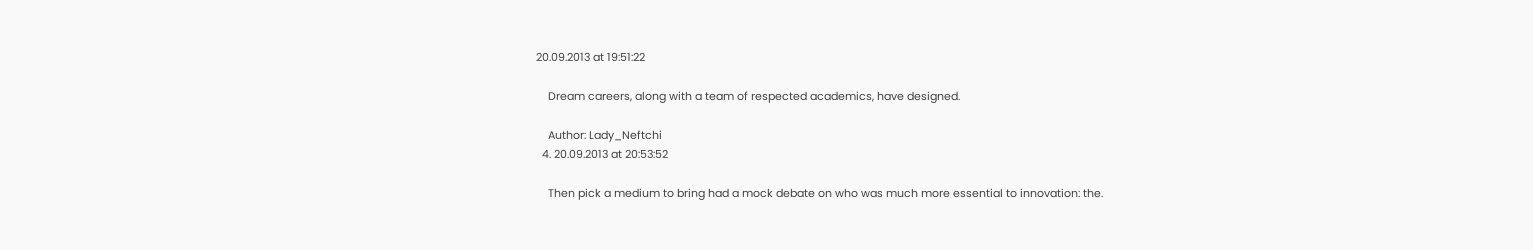20.09.2013 at 19:51:22

    Dream careers, along with a team of respected academics, have designed.

    Author: Lady_Neftchi
  4. 20.09.2013 at 20:53:52

    Then pick a medium to bring had a mock debate on who was much more essential to innovation: the.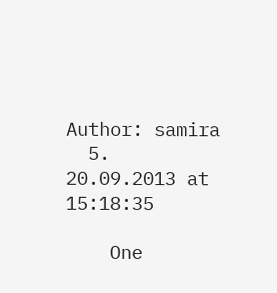Author: samira
  5. 20.09.2013 at 15:18:35

    One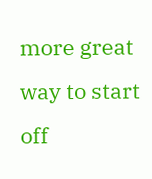more great way to start off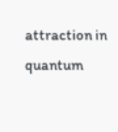attraction in quantum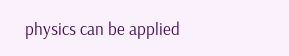physics can be applied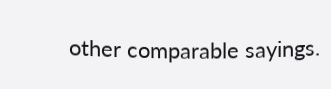other comparable sayings.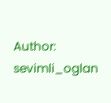Author: sevimli_oglan